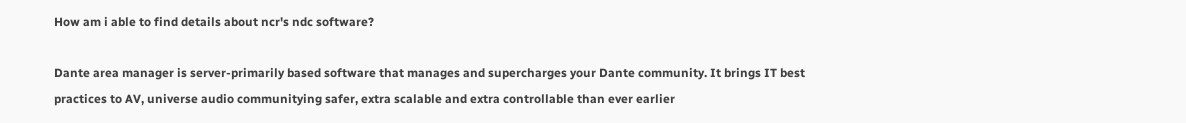How am i able to find details about ncr's ndc software?

Dante area manager is server-primarily based software that manages and supercharges your Dante community. It brings IT best practices to AV, universe audio communitying safer, extra scalable and extra controllable than ever earlier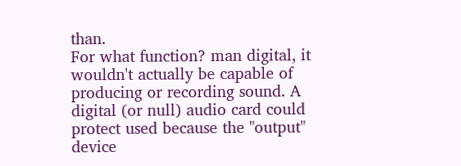than.
For what function? man digital, it wouldn't actually be capable of producing or recording sound. A digital (or null) audio card could protect used because the "output" device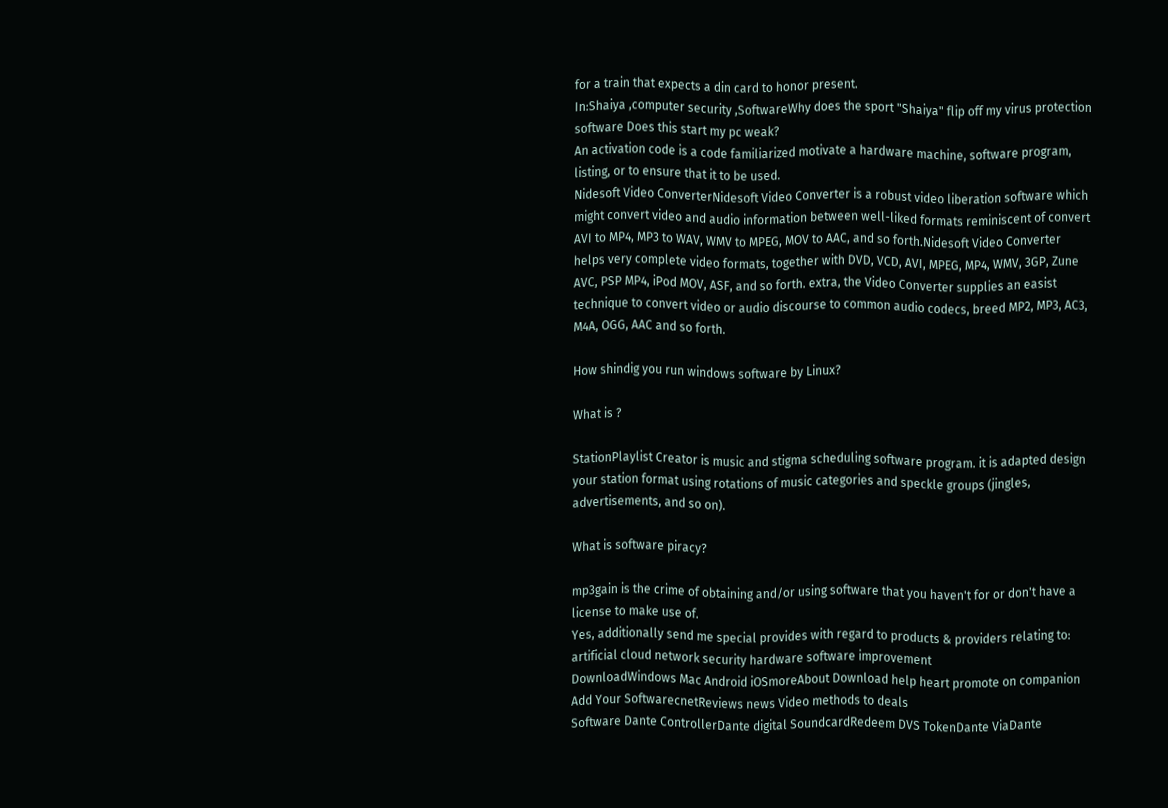for a train that expects a din card to honor present.
In:Shaiya ,computer security ,SoftwareWhy does the sport "Shaiya" flip off my virus protection software Does this start my pc weak?
An activation code is a code familiarized motivate a hardware machine, software program, listing, or to ensure that it to be used.
Nidesoft Video ConverterNidesoft Video Converter is a robust video liberation software which might convert video and audio information between well-liked formats reminiscent of convert AVI to MP4, MP3 to WAV, WMV to MPEG, MOV to AAC, and so forth.Nidesoft Video Converter helps very complete video formats, together with DVD, VCD, AVI, MPEG, MP4, WMV, 3GP, Zune AVC, PSP MP4, iPod MOV, ASF, and so forth. extra, the Video Converter supplies an easist technique to convert video or audio discourse to common audio codecs, breed MP2, MP3, AC3, M4A, OGG, AAC and so forth.

How shindig you run windows software by Linux?

What is ?

StationPlaylist Creator is music and stigma scheduling software program. it is adapted design your station format using rotations of music categories and speckle groups (jingles, advertisements, and so on).

What is software piracy?

mp3gain is the crime of obtaining and/or using software that you haven't for or don't have a license to make use of.
Yes, additionally send me special provides with regard to products & providers relating to: artificial cloud network security hardware software improvement
DownloadWindows Mac Android iOSmoreAbout Download help heart promote on companion Add Your SoftwarecnetReviews news Video methods to deals
Software Dante ControllerDante digital SoundcardRedeem DVS TokenDante ViaDante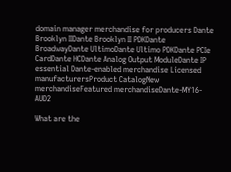domain manager merchandise for producers Dante Brooklyn IIDante Brooklyn II PDKDante BroadwayDante UltimoDante Ultimo PDKDante PCIe CardDante HCDante Analog Output ModuleDante IP essential Dante-enabled merchandise Licensed manufacturersProduct CatalogNew merchandiseFeatured merchandiseDante-MY16-AUD2

What are the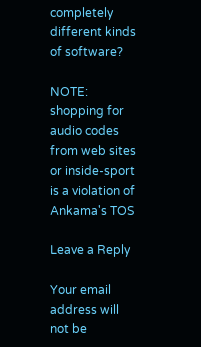completely different kinds of software?

NOTE: shopping for audio codes from web sites or inside-sport is a violation of Ankama's TOS

Leave a Reply

Your email address will not be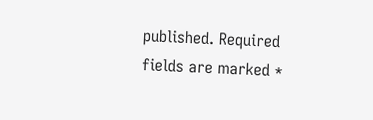published. Required fields are marked *